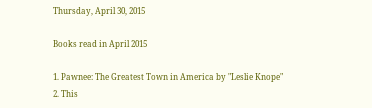Thursday, April 30, 2015

Books read in April 2015

1. Pawnee: The Greatest Town in America by "Leslie Knope"
2. This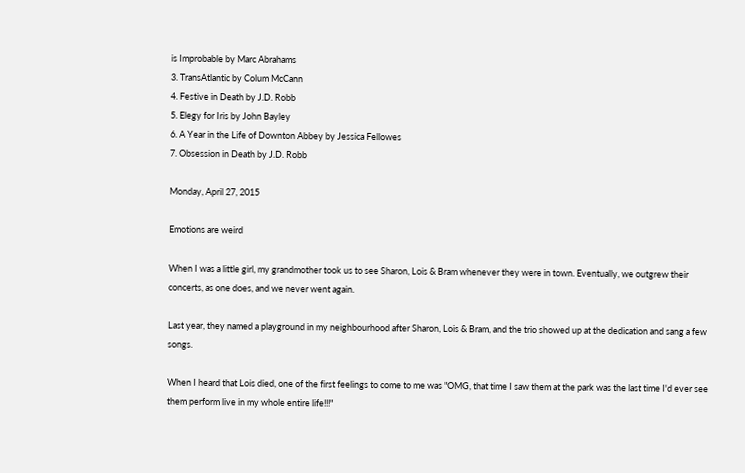is Improbable by Marc Abrahams
3. TransAtlantic by Colum McCann
4. Festive in Death by J.D. Robb
5. Elegy for Iris by John Bayley
6. A Year in the Life of Downton Abbey by Jessica Fellowes
7. Obsession in Death by J.D. Robb

Monday, April 27, 2015

Emotions are weird

When I was a little girl, my grandmother took us to see Sharon, Lois & Bram whenever they were in town. Eventually, we outgrew their concerts, as one does, and we never went again.

Last year, they named a playground in my neighbourhood after Sharon, Lois & Bram, and the trio showed up at the dedication and sang a few songs.

When I heard that Lois died, one of the first feelings to come to me was "OMG, that time I saw them at the park was the last time I'd ever see them perform live in my whole entire life!!!"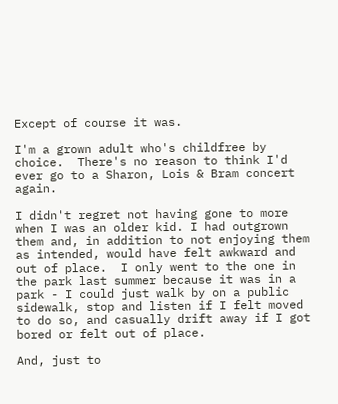Except of course it was.

I'm a grown adult who's childfree by choice.  There's no reason to think I'd ever go to a Sharon, Lois & Bram concert again.

I didn't regret not having gone to more when I was an older kid. I had outgrown them and, in addition to not enjoying them as intended, would have felt awkward and out of place.  I only went to the one in the park last summer because it was in a park - I could just walk by on a public sidewalk, stop and listen if I felt moved to do so, and casually drift away if I got bored or felt out of place.

And, just to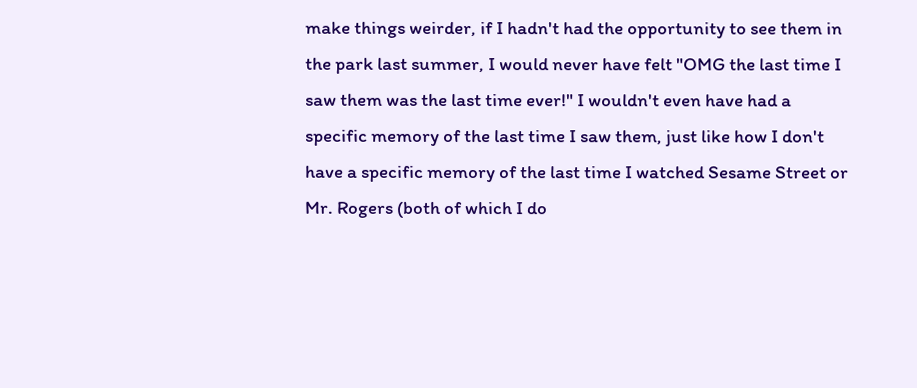make things weirder, if I hadn't had the opportunity to see them in the park last summer, I would never have felt "OMG the last time I saw them was the last time ever!" I wouldn't even have had a specific memory of the last time I saw them, just like how I don't have a specific memory of the last time I watched Sesame Street or Mr. Rogers (both of which I do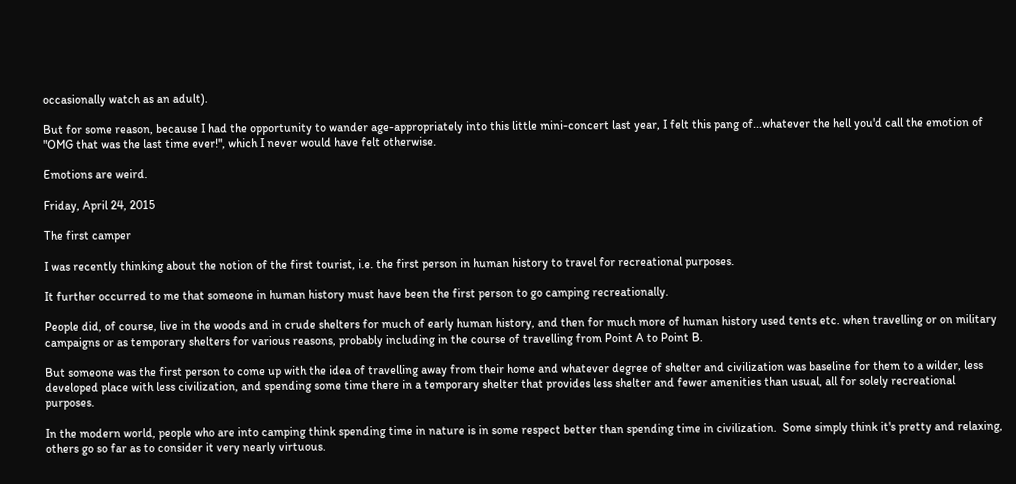occasionally watch as an adult).

But for some reason, because I had the opportunity to wander age-appropriately into this little mini-concert last year, I felt this pang of...whatever the hell you'd call the emotion of "OMG that was the last time ever!", which I never would have felt otherwise.

Emotions are weird.

Friday, April 24, 2015

The first camper

I was recently thinking about the notion of the first tourist, i.e. the first person in human history to travel for recreational purposes.

It further occurred to me that someone in human history must have been the first person to go camping recreationally.

People did, of course, live in the woods and in crude shelters for much of early human history, and then for much more of human history used tents etc. when travelling or on military campaigns or as temporary shelters for various reasons, probably including in the course of travelling from Point A to Point B.

But someone was the first person to come up with the idea of travelling away from their home and whatever degree of shelter and civilization was baseline for them to a wilder, less developed place with less civilization, and spending some time there in a temporary shelter that provides less shelter and fewer amenities than usual, all for solely recreational purposes.

In the modern world, people who are into camping think spending time in nature is in some respect better than spending time in civilization.  Some simply think it's pretty and relaxing, others go so far as to consider it very nearly virtuous.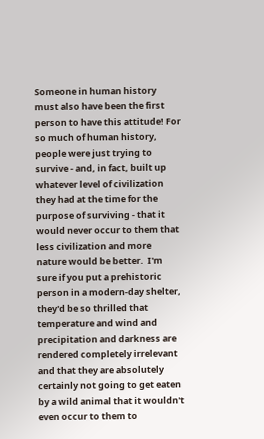Someone in human history must also have been the first person to have this attitude! For so much of human history, people were just trying to survive - and, in fact, built up whatever level of civilization they had at the time for the purpose of surviving - that it would never occur to them that less civilization and more nature would be better.  I'm sure if you put a prehistoric person in a modern-day shelter, they'd be so thrilled that temperature and wind and precipitation and darkness are rendered completely irrelevant and that they are absolutely certainly not going to get eaten by a wild animal that it wouldn't even occur to them to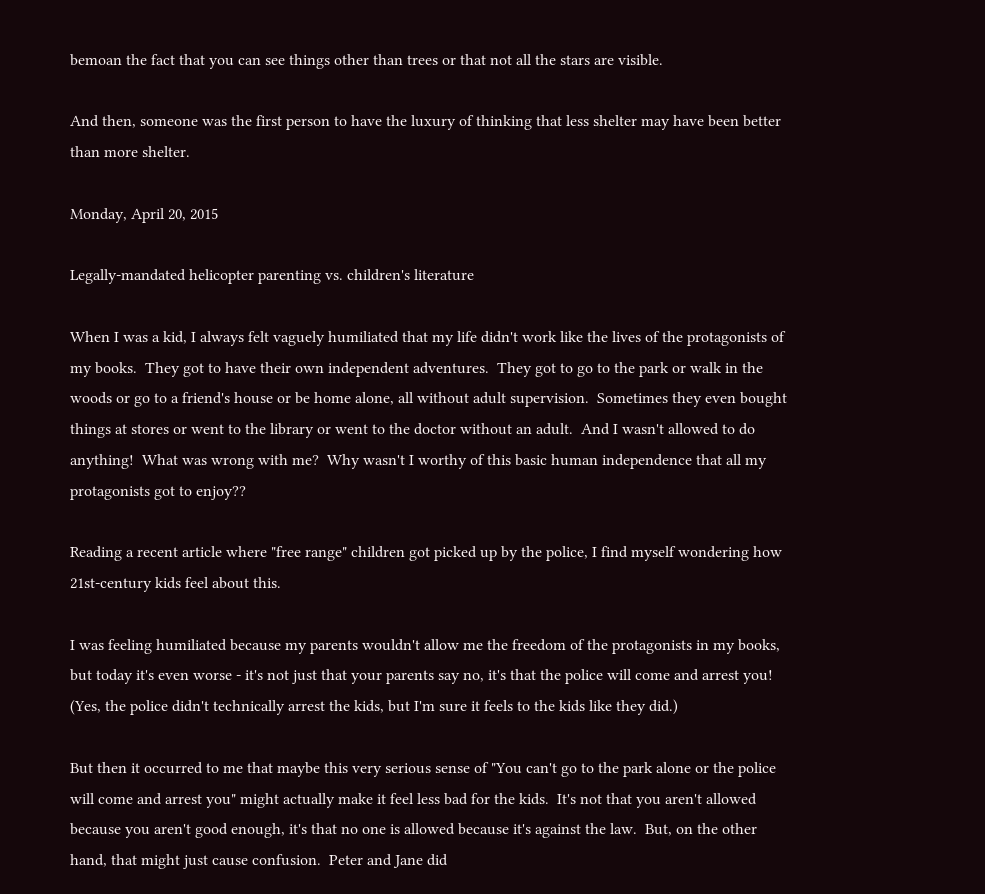bemoan the fact that you can see things other than trees or that not all the stars are visible.

And then, someone was the first person to have the luxury of thinking that less shelter may have been better than more shelter.

Monday, April 20, 2015

Legally-mandated helicopter parenting vs. children's literature

When I was a kid, I always felt vaguely humiliated that my life didn't work like the lives of the protagonists of my books.  They got to have their own independent adventures.  They got to go to the park or walk in the woods or go to a friend's house or be home alone, all without adult supervision.  Sometimes they even bought things at stores or went to the library or went to the doctor without an adult.  And I wasn't allowed to do anything!  What was wrong with me?  Why wasn't I worthy of this basic human independence that all my protagonists got to enjoy??

Reading a recent article where "free range" children got picked up by the police, I find myself wondering how 21st-century kids feel about this.

I was feeling humiliated because my parents wouldn't allow me the freedom of the protagonists in my books, but today it's even worse - it's not just that your parents say no, it's that the police will come and arrest you!  (Yes, the police didn't technically arrest the kids, but I'm sure it feels to the kids like they did.)

But then it occurred to me that maybe this very serious sense of "You can't go to the park alone or the police will come and arrest you" might actually make it feel less bad for the kids.  It's not that you aren't allowed because you aren't good enough, it's that no one is allowed because it's against the law.  But, on the other hand, that might just cause confusion.  Peter and Jane did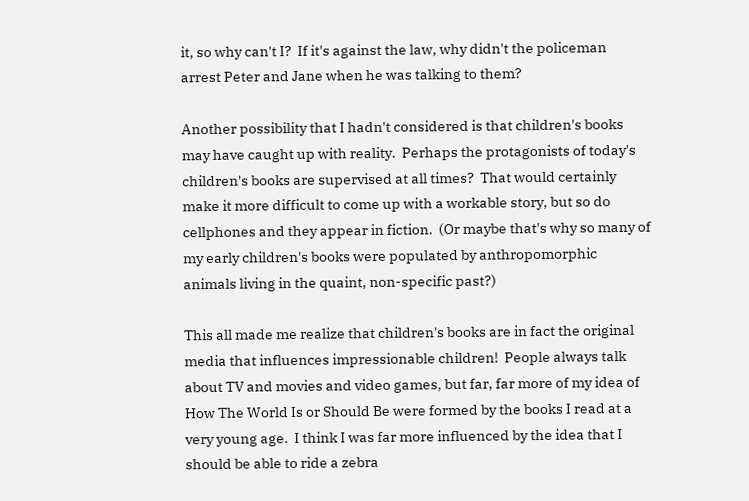it, so why can't I?  If it's against the law, why didn't the policeman arrest Peter and Jane when he was talking to them?

Another possibility that I hadn't considered is that children's books may have caught up with reality.  Perhaps the protagonists of today's children's books are supervised at all times?  That would certainly make it more difficult to come up with a workable story, but so do cellphones and they appear in fiction.  (Or maybe that's why so many of my early children's books were populated by anthropomorphic animals living in the quaint, non-specific past?)

This all made me realize that children's books are in fact the original media that influences impressionable children!  People always talk about TV and movies and video games, but far, far more of my idea of How The World Is or Should Be were formed by the books I read at a very young age.  I think I was far more influenced by the idea that I should be able to ride a zebra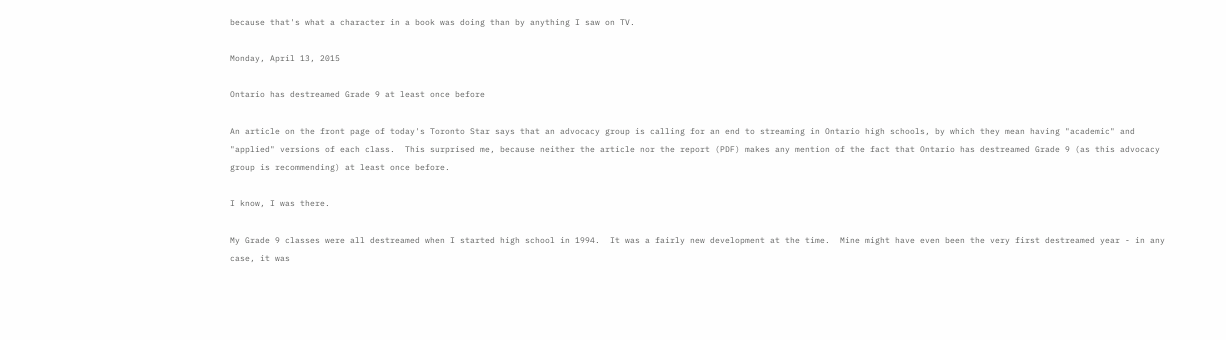because that's what a character in a book was doing than by anything I saw on TV.

Monday, April 13, 2015

Ontario has destreamed Grade 9 at least once before

An article on the front page of today's Toronto Star says that an advocacy group is calling for an end to streaming in Ontario high schools, by which they mean having "academic" and "applied" versions of each class.  This surprised me, because neither the article nor the report (PDF) makes any mention of the fact that Ontario has destreamed Grade 9 (as this advocacy group is recommending) at least once before.

I know, I was there.

My Grade 9 classes were all destreamed when I started high school in 1994.  It was a fairly new development at the time.  Mine might have even been the very first destreamed year - in any case, it was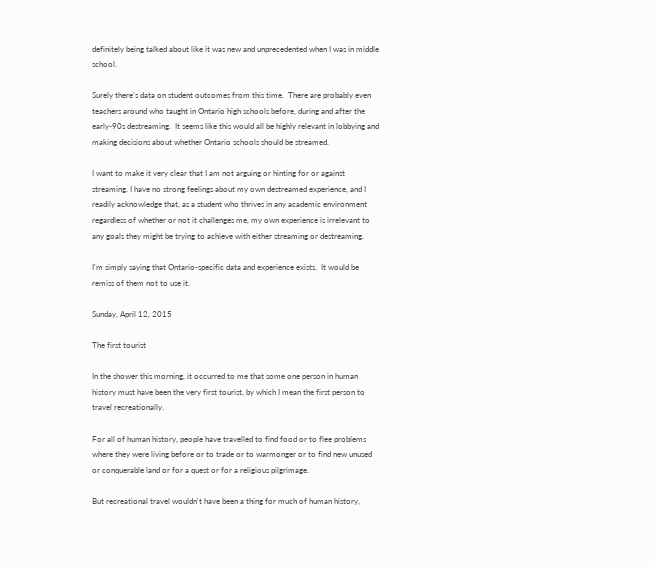definitely being talked about like it was new and unprecedented when I was in middle school.

Surely there's data on student outcomes from this time.  There are probably even teachers around who taught in Ontario high schools before, during and after the early-90s destreaming.  It seems like this would all be highly relevant in lobbying and making decisions about whether Ontario schools should be streamed.

I want to make it very clear that I am not arguing or hinting for or against streaming. I have no strong feelings about my own destreamed experience, and I readily acknowledge that, as a student who thrives in any academic environment regardless of whether or not it challenges me, my own experience is irrelevant to any goals they might be trying to achieve with either streaming or destreaming.

I'm simply saying that Ontario-specific data and experience exists.  It would be remiss of them not to use it.

Sunday, April 12, 2015

The first tourist

In the shower this morning, it occurred to me that some one person in human history must have been the very first tourist, by which I mean the first person to travel recreationally.

For all of human history, people have travelled to find food or to flee problems where they were living before or to trade or to warmonger or to find new unused or conquerable land or for a quest or for a religious pilgrimage.

But recreational travel wouldn't have been a thing for much of human history,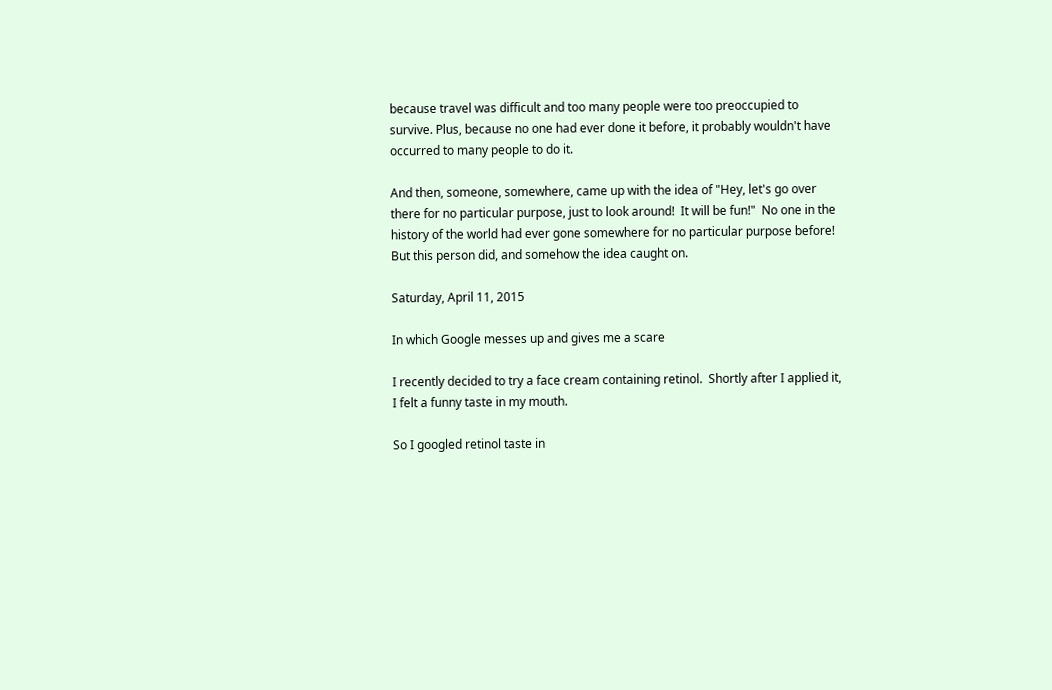because travel was difficult and too many people were too preoccupied to survive. Plus, because no one had ever done it before, it probably wouldn't have occurred to many people to do it.

And then, someone, somewhere, came up with the idea of "Hey, let's go over there for no particular purpose, just to look around!  It will be fun!"  No one in the history of the world had ever gone somewhere for no particular purpose before!  But this person did, and somehow the idea caught on.

Saturday, April 11, 2015

In which Google messes up and gives me a scare

I recently decided to try a face cream containing retinol.  Shortly after I applied it, I felt a funny taste in my mouth.

So I googled retinol taste in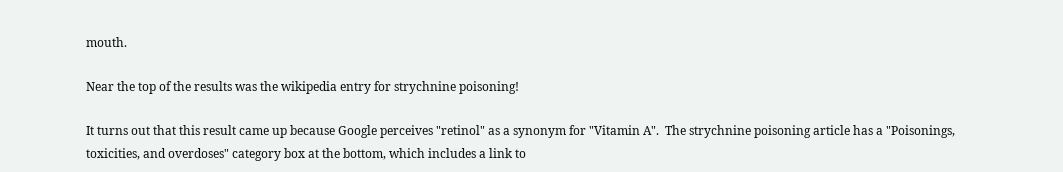mouth.

Near the top of the results was the wikipedia entry for strychnine poisoning!

It turns out that this result came up because Google perceives "retinol" as a synonym for "Vitamin A".  The strychnine poisoning article has a "Poisonings, toxicities, and overdoses" category box at the bottom, which includes a link to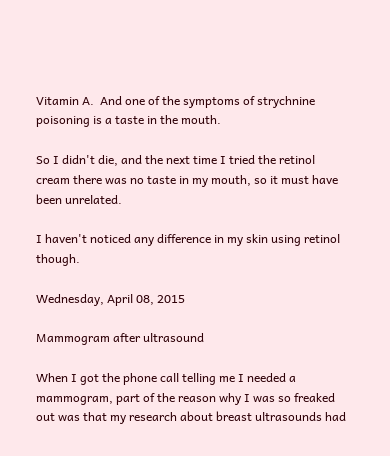Vitamin A.  And one of the symptoms of strychnine poisoning is a taste in the mouth.

So I didn't die, and the next time I tried the retinol cream there was no taste in my mouth, so it must have been unrelated.

I haven't noticed any difference in my skin using retinol though.

Wednesday, April 08, 2015

Mammogram after ultrasound

When I got the phone call telling me I needed a mammogram, part of the reason why I was so freaked out was that my research about breast ultrasounds had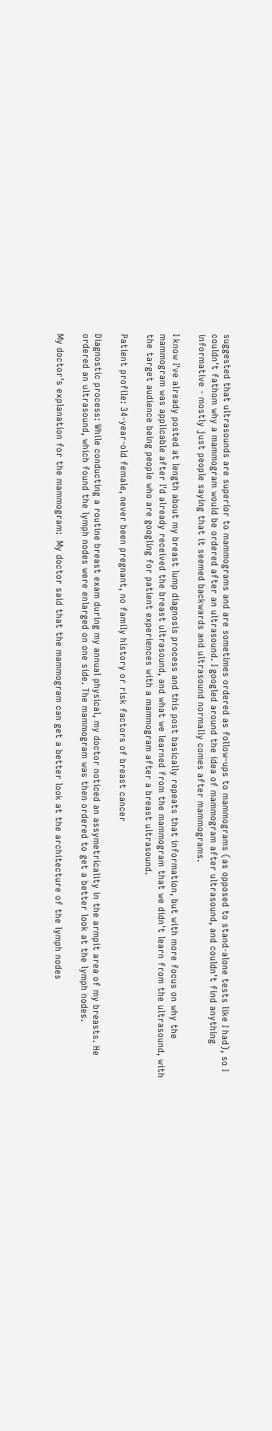suggested that ultrasounds are superior to mammograms and are sometimes ordered as follow-ups to mammograms (as opposed to stand-alone tests like I had), so I couldn't fathom why a mammogram would be ordered after an ultrasound. I googled around the idea of mammogram after ultrasound, and couldn't find anything informative - mostly just people saying that it seemed backwards and ultrasound normally comes after mammograms.

I know I've already posted at length about my breast lump diagnosis process and this post basically repeats that information, but with more focus on why the mammogram was applicable after I'd already received the breast ultrasound, and what we learned from the mammogram that we didn't learn from the ultrasound, with the target audience being people who are googling for patient experiences with a mammogram after a breast ultrasound.

Patient profile: 34-year-old female, never been pregnant, no family history or risk factors of breast cancer

Diagnostic process: While conducting a routine breast exam during my annual physical, my doctor noticed an assymetricality in the armpit area of my breasts. He ordered an ultrasound, which found the lymph nodes were enlarged on one side. The mammogram was then ordered to get a better look at the lymph nodes.

My doctor's explanation for the mammogram:  My doctor said that the mammogram can get a better look at the architecture of the lymph nodes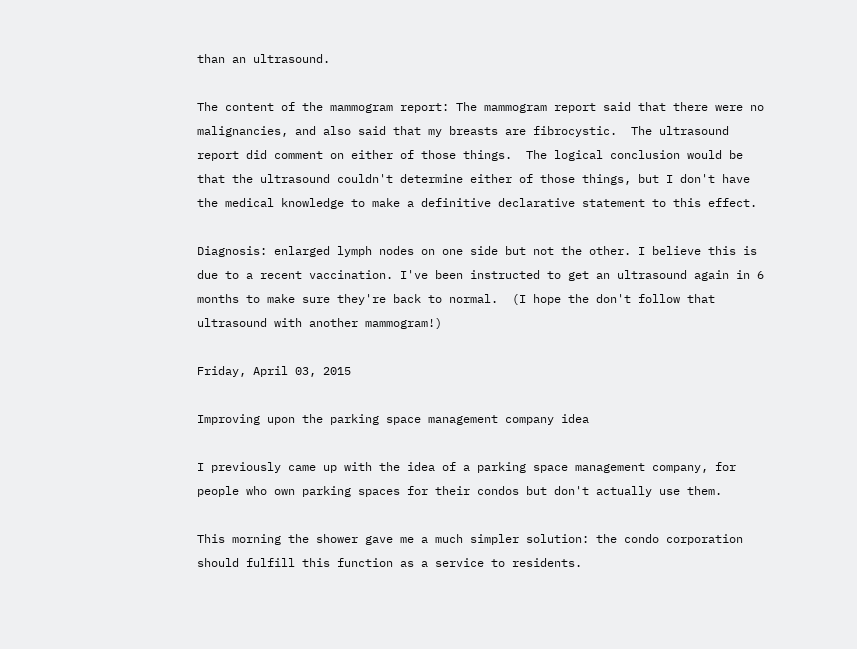than an ultrasound.

The content of the mammogram report: The mammogram report said that there were no malignancies, and also said that my breasts are fibrocystic.  The ultrasound report did comment on either of those things.  The logical conclusion would be that the ultrasound couldn't determine either of those things, but I don't have the medical knowledge to make a definitive declarative statement to this effect.

Diagnosis: enlarged lymph nodes on one side but not the other. I believe this is due to a recent vaccination. I've been instructed to get an ultrasound again in 6 months to make sure they're back to normal.  (I hope the don't follow that ultrasound with another mammogram!)

Friday, April 03, 2015

Improving upon the parking space management company idea

I previously came up with the idea of a parking space management company, for people who own parking spaces for their condos but don't actually use them.

This morning the shower gave me a much simpler solution: the condo corporation should fulfill this function as a service to residents.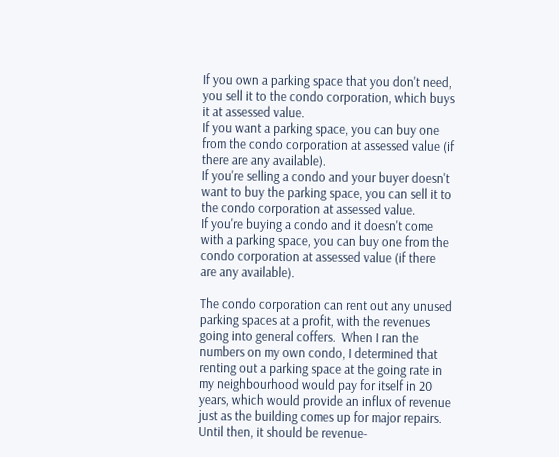If you own a parking space that you don't need, you sell it to the condo corporation, which buys it at assessed value.
If you want a parking space, you can buy one from the condo corporation at assessed value (if there are any available).
If you're selling a condo and your buyer doesn't want to buy the parking space, you can sell it to the condo corporation at assessed value.
If you're buying a condo and it doesn't come with a parking space, you can buy one from the condo corporation at assessed value (if there are any available).

The condo corporation can rent out any unused parking spaces at a profit, with the revenues going into general coffers.  When I ran the numbers on my own condo, I determined that renting out a parking space at the going rate in my neighbourhood would pay for itself in 20 years, which would provide an influx of revenue just as the building comes up for major repairs.  Until then, it should be revenue-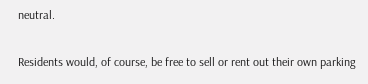neutral.

Residents would, of course, be free to sell or rent out their own parking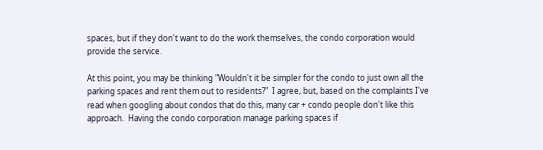spaces, but if they don't want to do the work themselves, the condo corporation would provide the service.

At this point, you may be thinking "Wouldn't it be simpler for the condo to just own all the parking spaces and rent them out to residents?"  I agree, but, based on the complaints I've read when googling about condos that do this, many car + condo people don't like this approach.  Having the condo corporation manage parking spaces if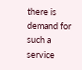there is demand for such a service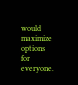would maximize options for everyone.